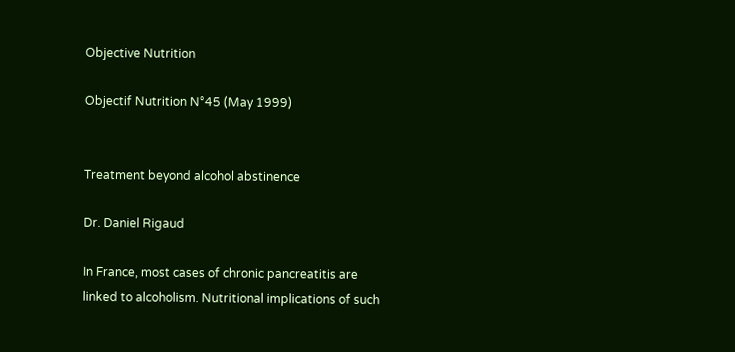Objective Nutrition

Objectif Nutrition N°45 (May 1999)


Treatment beyond alcohol abstinence

Dr. Daniel Rigaud

In France, most cases of chronic pancreatitis are linked to alcoholism. Nutritional implications of such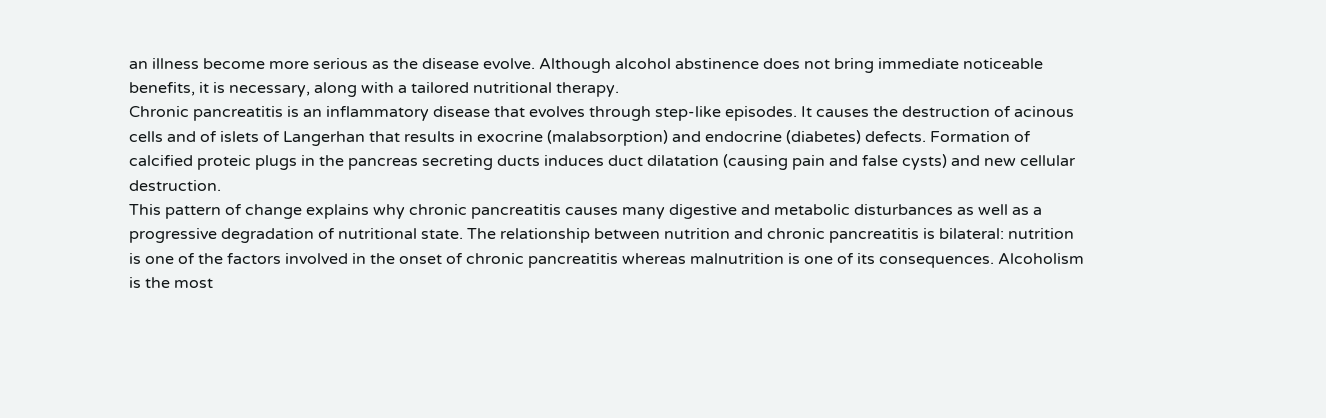an illness become more serious as the disease evolve. Although alcohol abstinence does not bring immediate noticeable benefits, it is necessary, along with a tailored nutritional therapy.
Chronic pancreatitis is an inflammatory disease that evolves through step-like episodes. It causes the destruction of acinous cells and of islets of Langerhan that results in exocrine (malabsorption) and endocrine (diabetes) defects. Formation of calcified proteic plugs in the pancreas secreting ducts induces duct dilatation (causing pain and false cysts) and new cellular destruction.
This pattern of change explains why chronic pancreatitis causes many digestive and metabolic disturbances as well as a progressive degradation of nutritional state. The relationship between nutrition and chronic pancreatitis is bilateral: nutrition is one of the factors involved in the onset of chronic pancreatitis whereas malnutrition is one of its consequences. Alcoholism is the most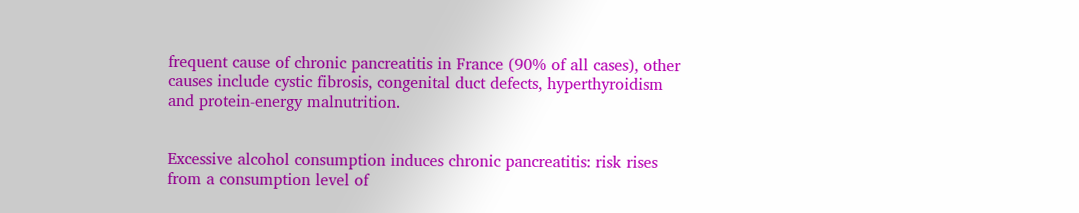frequent cause of chronic pancreatitis in France (90% of all cases), other causes include cystic fibrosis, congenital duct defects, hyperthyroidism and protein-energy malnutrition.


Excessive alcohol consumption induces chronic pancreatitis: risk rises from a consumption level of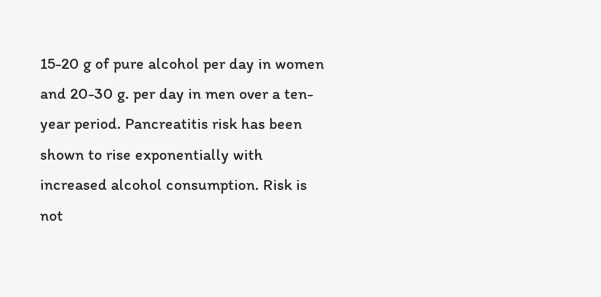15-20 g of pure alcohol per day in women and 20-30 g. per day in men over a ten-year period. Pancreatitis risk has been shown to rise exponentially with increased alcohol consumption. Risk is not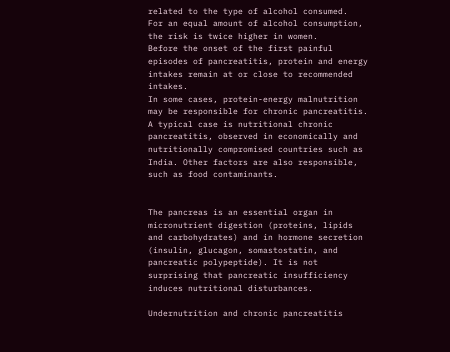related to the type of alcohol consumed.
For an equal amount of alcohol consumption, the risk is twice higher in women.
Before the onset of the first painful episodes of pancreatitis, protein and energy intakes remain at or close to recommended intakes.
In some cases, protein-energy malnutrition may be responsible for chronic pancreatitis. A typical case is nutritional chronic pancreatitis, observed in economically and nutritionally compromised countries such as India. Other factors are also responsible, such as food contaminants.


The pancreas is an essential organ in micronutrient digestion (proteins, lipids and carbohydrates) and in hormone secretion (insulin, glucagon, somastostatin, and pancreatic polypeptide). It is not surprising that pancreatic insufficiency induces nutritional disturbances.

Undernutrition and chronic pancreatitis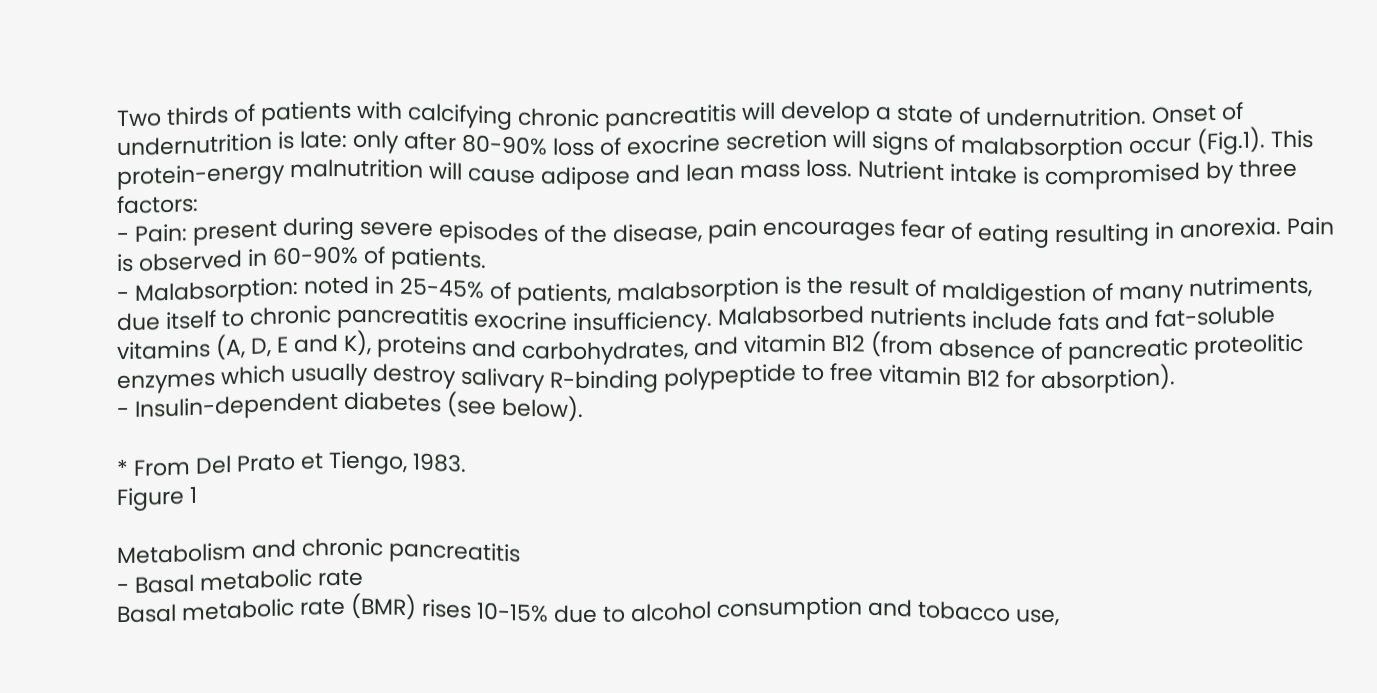Two thirds of patients with calcifying chronic pancreatitis will develop a state of undernutrition. Onset of undernutrition is late: only after 80-90% loss of exocrine secretion will signs of malabsorption occur (Fig.1). This protein-energy malnutrition will cause adipose and lean mass loss. Nutrient intake is compromised by three factors:
- Pain: present during severe episodes of the disease, pain encourages fear of eating resulting in anorexia. Pain is observed in 60-90% of patients.
- Malabsorption: noted in 25-45% of patients, malabsorption is the result of maldigestion of many nutriments, due itself to chronic pancreatitis exocrine insufficiency. Malabsorbed nutrients include fats and fat-soluble vitamins (A, D, E and K), proteins and carbohydrates, and vitamin B12 (from absence of pancreatic proteolitic enzymes which usually destroy salivary R-binding polypeptide to free vitamin B12 for absorption).
- Insulin-dependent diabetes (see below).

* From Del Prato et Tiengo, 1983.
Figure 1

Metabolism and chronic pancreatitis
- Basal metabolic rate
Basal metabolic rate (BMR) rises 10-15% due to alcohol consumption and tobacco use,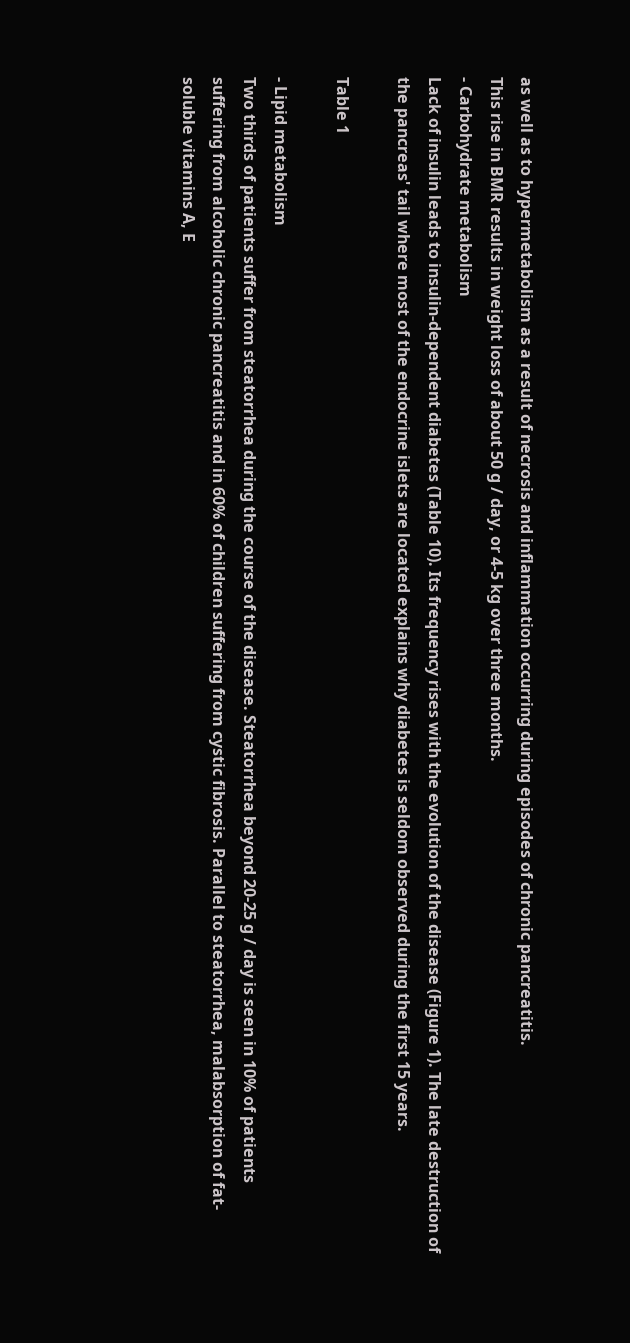as well as to hypermetabolism as a result of necrosis and inflammation occurring during episodes of chronic pancreatitis.
This rise in BMR results in weight loss of about 50 g / day, or 4-5 kg over three months.
- Carbohydrate metabolism
Lack of insulin leads to insulin-dependent diabetes (Table 10). Its frequency rises with the evolution of the disease (Figure 1). The late destruction of the pancreas' tail where most of the endocrine islets are located explains why diabetes is seldom observed during the first 15 years.

Table 1

- Lipid metabolism
Two thirds of patients suffer from steatorrhea during the course of the disease. Steatorrhea beyond 20-25 g / day is seen in 10% of patients suffering from alcoholic chronic pancreatitis and in 60% of children suffering from cystic fibrosis. Parallel to steatorrhea, malabsorption of fat-soluble vitamins A, E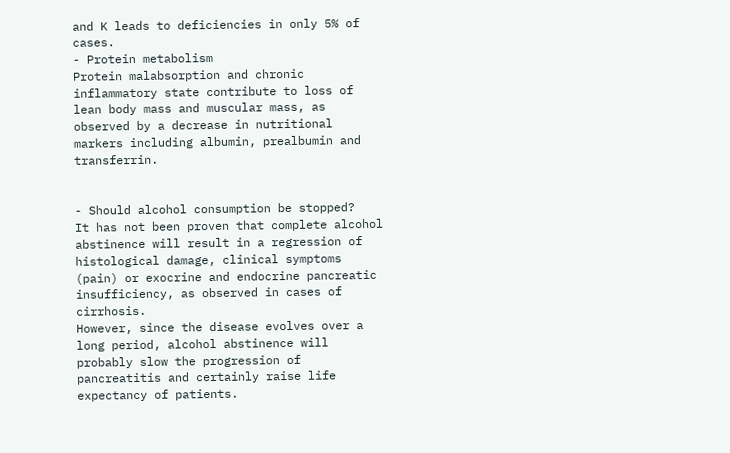and K leads to deficiencies in only 5% of cases.
- Protein metabolism
Protein malabsorption and chronic inflammatory state contribute to loss of lean body mass and muscular mass, as observed by a decrease in nutritional markers including albumin, prealbumin and transferrin.


- Should alcohol consumption be stopped?
It has not been proven that complete alcohol abstinence will result in a regression of histological damage, clinical symptoms (pain) or exocrine and endocrine pancreatic insufficiency, as observed in cases of cirrhosis.
However, since the disease evolves over a long period, alcohol abstinence will probably slow the progression of pancreatitis and certainly raise life expectancy of patients.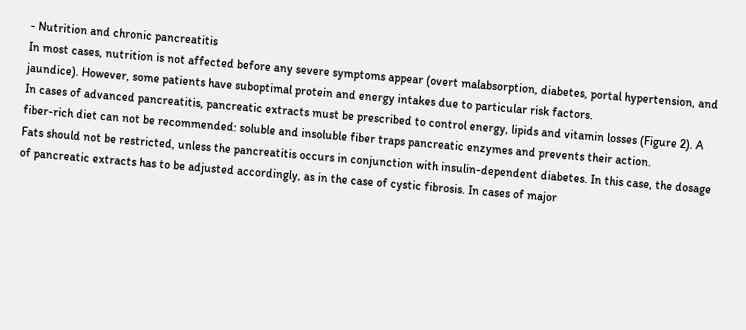- Nutrition and chronic pancreatitis
In most cases, nutrition is not affected before any severe symptoms appear (overt malabsorption, diabetes, portal hypertension, and jaundice). However, some patients have suboptimal protein and energy intakes due to particular risk factors.
In cases of advanced pancreatitis, pancreatic extracts must be prescribed to control energy, lipids and vitamin losses (Figure 2). A fiber-rich diet can not be recommended: soluble and insoluble fiber traps pancreatic enzymes and prevents their action.
Fats should not be restricted, unless the pancreatitis occurs in conjunction with insulin-dependent diabetes. In this case, the dosage of pancreatic extracts has to be adjusted accordingly, as in the case of cystic fibrosis. In cases of major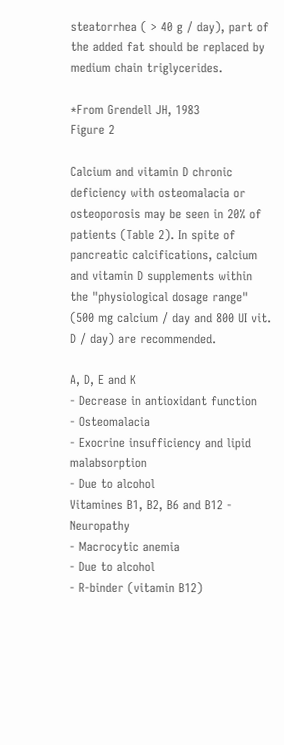steatorrhea ( > 40 g / day), part of the added fat should be replaced by medium chain triglycerides.

*From Grendell JH, 1983
Figure 2

Calcium and vitamin D chronic deficiency with osteomalacia or osteoporosis may be seen in 20% of patients (Table 2). In spite of pancreatic calcifications, calcium and vitamin D supplements within the "physiological dosage range" (500 mg calcium / day and 800 UI vit. D / day) are recommended.

A, D, E and K
- Decrease in antioxidant function
- Osteomalacia
- Exocrine insufficiency and lipid malabsorption
- Due to alcohol
Vitamines B1, B2, B6 and B12 - Neuropathy
- Macrocytic anemia
- Due to alcohol
- R-binder (vitamin B12)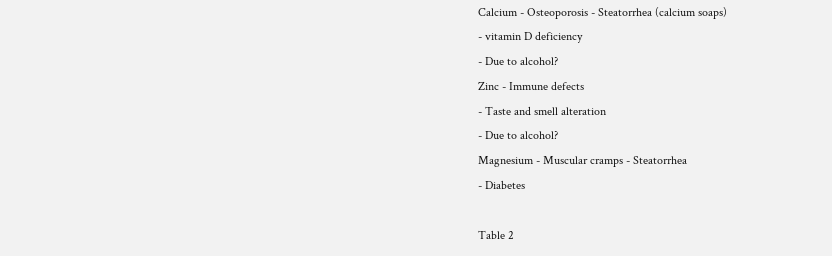Calcium - Osteoporosis - Steatorrhea (calcium soaps)
- vitamin D deficiency
- Due to alcohol?
Zinc - Immune defects
- Taste and smell alteration
- Due to alcohol?
Magnesium - Muscular cramps - Steatorrhea
- Diabetes

Table 2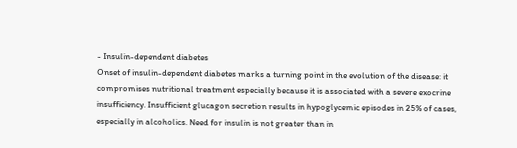- Insulin-dependent diabetes
Onset of insulin-dependent diabetes marks a turning point in the evolution of the disease: it compromises nutritional treatment especially because it is associated with a severe exocrine insufficiency. Insufficient glucagon secretion results in hypoglycemic episodes in 25% of cases, especially in alcoholics. Need for insulin is not greater than in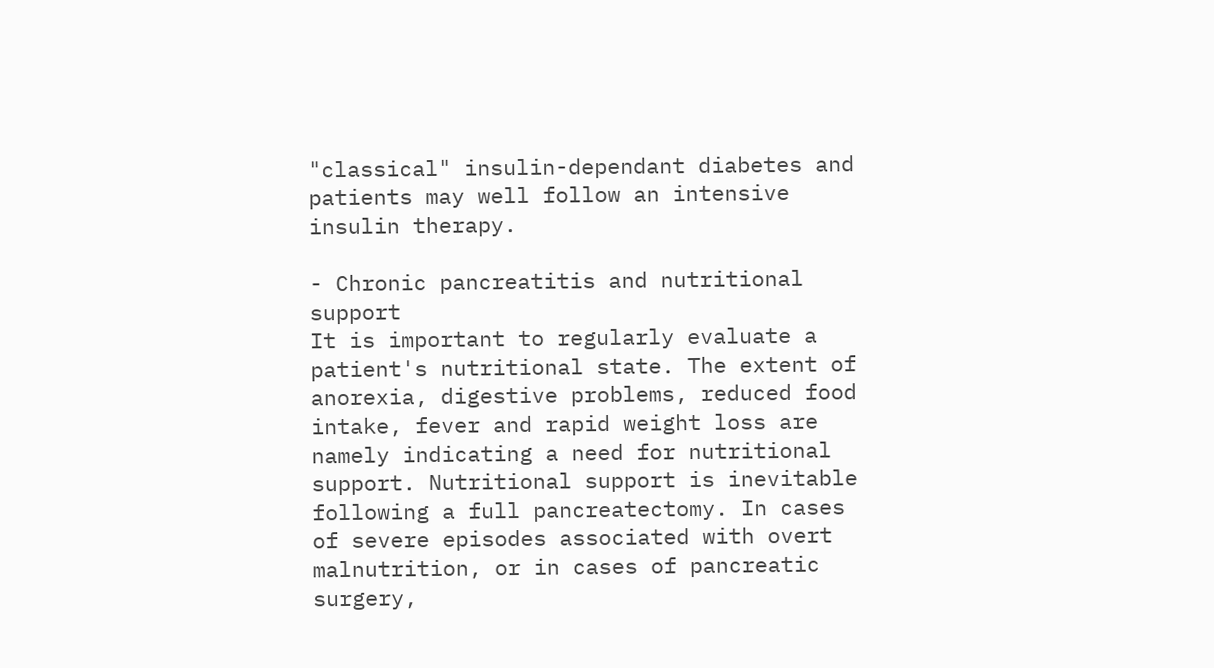"classical" insulin-dependant diabetes and patients may well follow an intensive insulin therapy.

- Chronic pancreatitis and nutritional support
It is important to regularly evaluate a patient's nutritional state. The extent of anorexia, digestive problems, reduced food intake, fever and rapid weight loss are namely indicating a need for nutritional support. Nutritional support is inevitable following a full pancreatectomy. In cases of severe episodes associated with overt malnutrition, or in cases of pancreatic surgery,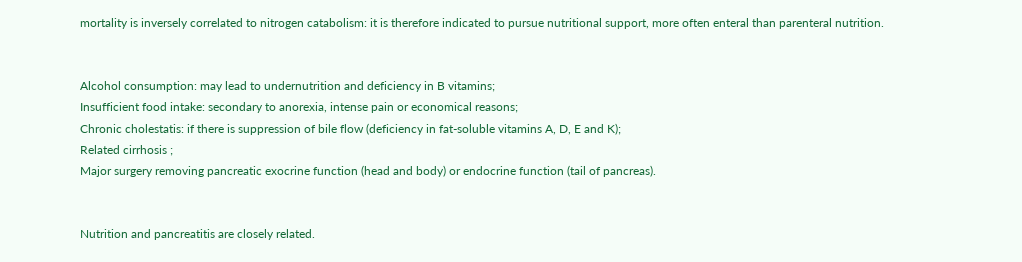mortality is inversely correlated to nitrogen catabolism: it is therefore indicated to pursue nutritional support, more often enteral than parenteral nutrition.


Alcohol consumption: may lead to undernutrition and deficiency in B vitamins;
Insufficient food intake: secondary to anorexia, intense pain or economical reasons;
Chronic cholestatis: if there is suppression of bile flow (deficiency in fat-soluble vitamins A, D, E and K);
Related cirrhosis ;
Major surgery removing pancreatic exocrine function (head and body) or endocrine function (tail of pancreas).


Nutrition and pancreatitis are closely related.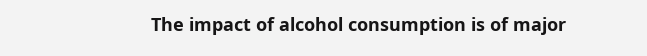The impact of alcohol consumption is of major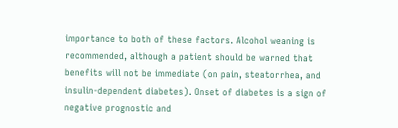importance to both of these factors. Alcohol weaning is recommended, although a patient should be warned that benefits will not be immediate (on pain, steatorrhea, and insulin-dependent diabetes). Onset of diabetes is a sign of negative prognostic and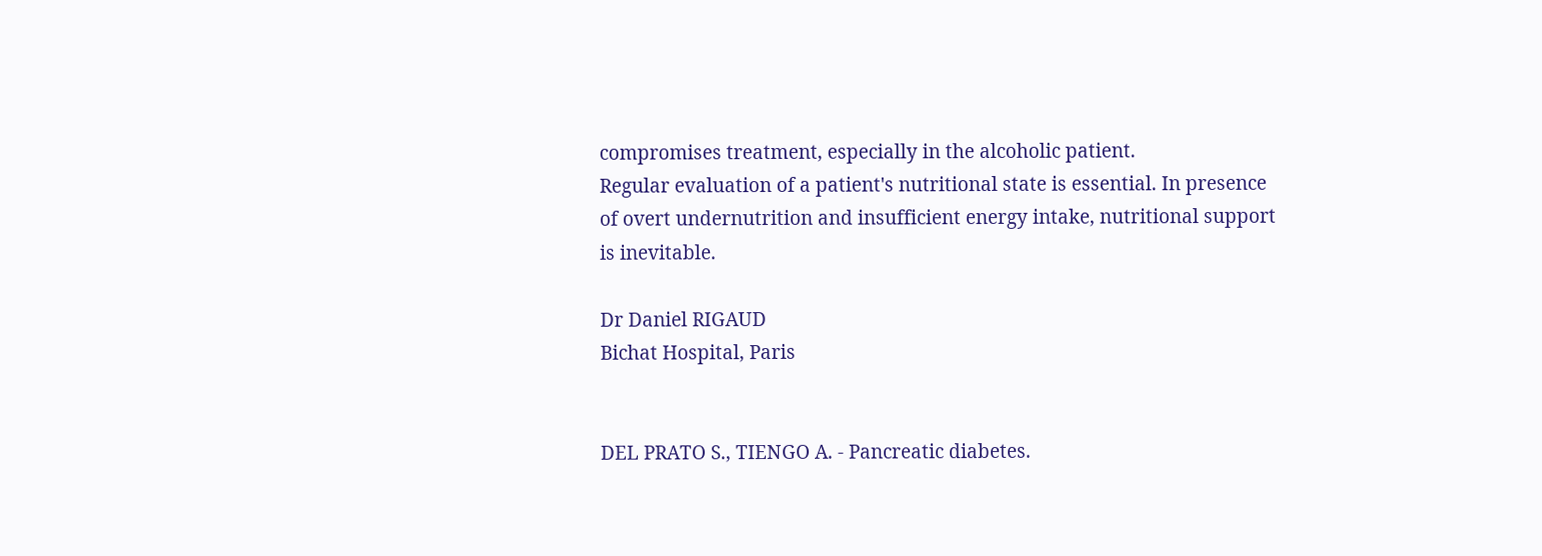compromises treatment, especially in the alcoholic patient.
Regular evaluation of a patient's nutritional state is essential. In presence of overt undernutrition and insufficient energy intake, nutritional support is inevitable.

Dr Daniel RIGAUD
Bichat Hospital, Paris


DEL PRATO S., TIENGO A. - Pancreatic diabetes.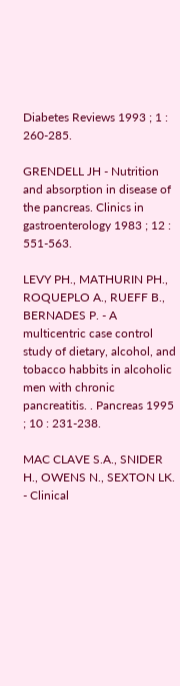Diabetes Reviews 1993 ; 1 : 260-285.

GRENDELL JH - Nutrition and absorption in disease of the pancreas. Clinics in gastroenterology 1983 ; 12 : 551-563.

LEVY PH., MATHURIN PH., ROQUEPLO A., RUEFF B., BERNADES P. - A multicentric case control study of dietary, alcohol, and tobacco habbits in alcoholic men with chronic pancreatitis. . Pancreas 1995 ; 10 : 231-238.

MAC CLAVE S.A., SNIDER H., OWENS N., SEXTON LK. - Clinical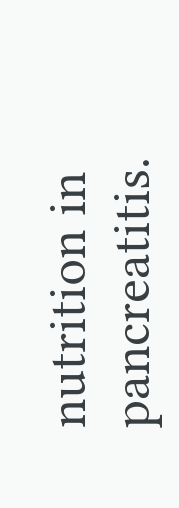nutrition in pancreatitis.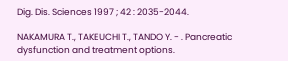Dig. Dis. Sciences 1997 ; 42 : 2035-2044.

NAKAMURA T., TAKEUCHI T., TANDO Y. - . Pancreatic dysfunction and treatment options.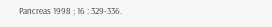Pancreas 1998 ; 16 : 329-336.